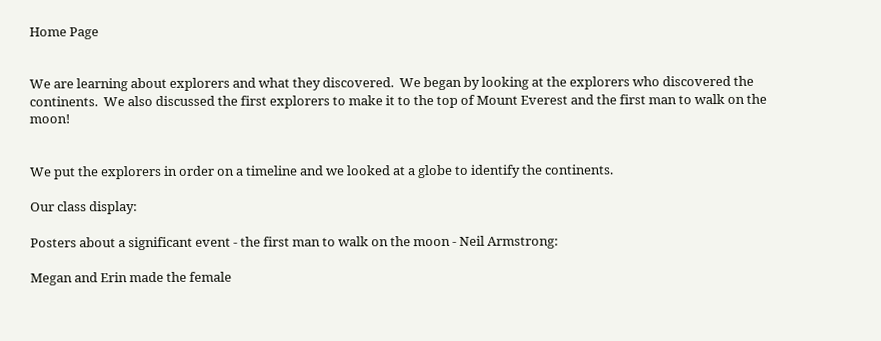Home Page


We are learning about explorers and what they discovered.  We began by looking at the explorers who discovered the continents.  We also discussed the first explorers to make it to the top of Mount Everest and the first man to walk on the moon!


We put the explorers in order on a timeline and we looked at a globe to identify the continents.

Our class display:

Posters about a significant event - the first man to walk on the moon - Neil Armstrong:

Megan and Erin made the female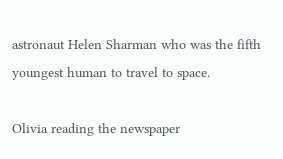astronaut Helen Sharman who was the fifth youngest human to travel to space.

Olivia reading the newspaper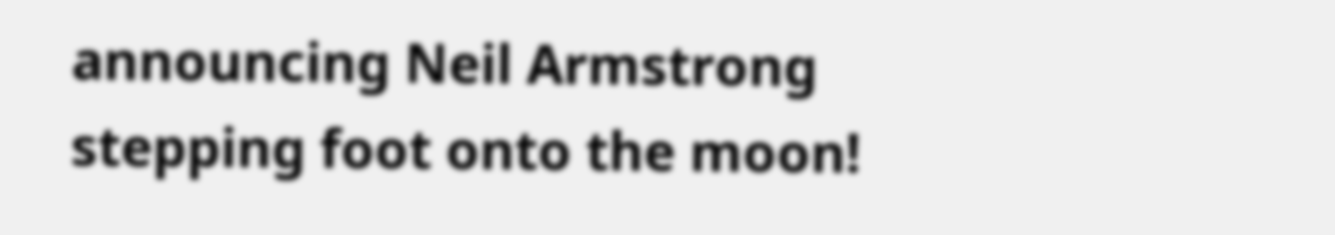announcing Neil Armstrong stepping foot onto the moon!